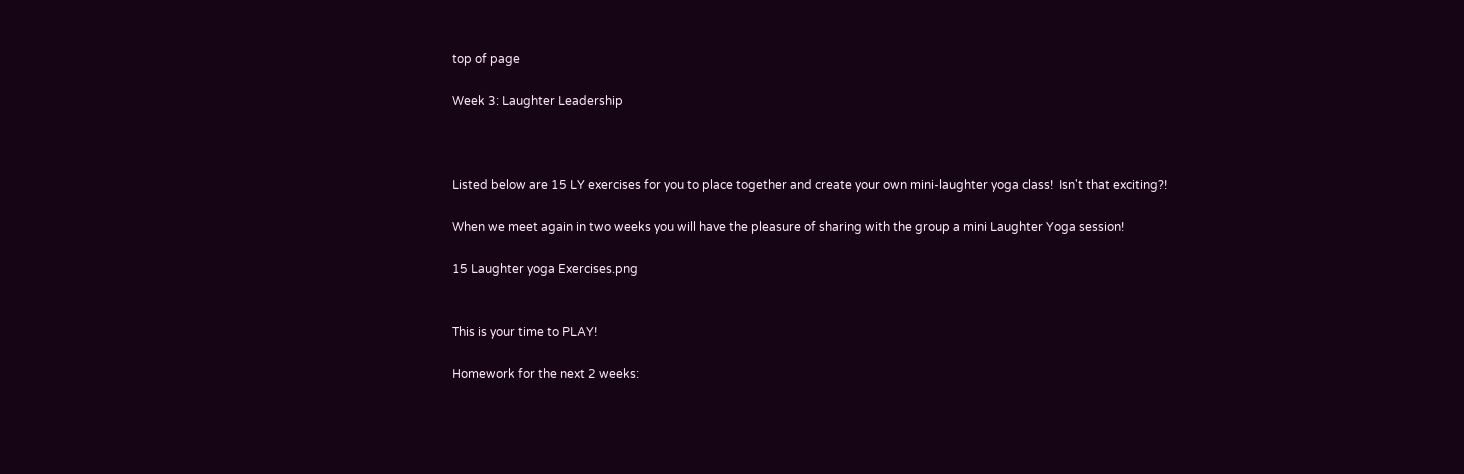top of page

Week 3: Laughter Leadership



Listed below are 15 LY exercises for you to place together and create your own mini-laughter yoga class!  Isn't that exciting?!

When we meet again in two weeks you will have the pleasure of sharing with the group a mini Laughter Yoga session!

15 Laughter yoga Exercises.png


This is your time to PLAY!

Homework for the next 2 weeks: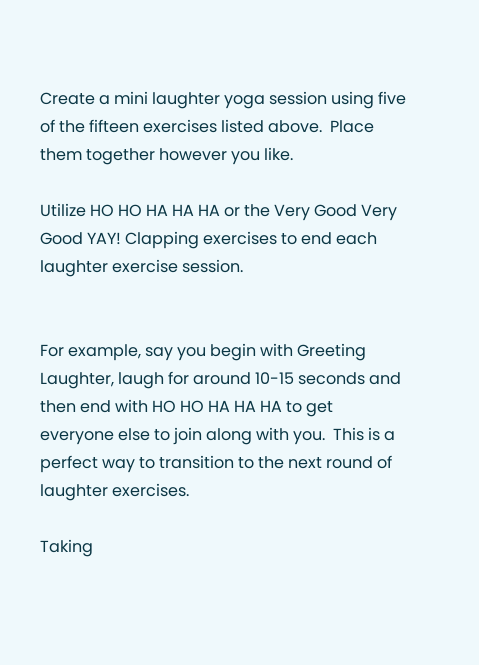Create a mini laughter yoga session using five of the fifteen exercises listed above.  Place them together however you like.

Utilize HO HO HA HA HA or the Very Good Very Good YAY! Clapping exercises to end each laughter exercise session.


For example, say you begin with Greeting Laughter, laugh for around 10-15 seconds and then end with HO HO HA HA HA to get everyone else to join along with you.  This is a perfect way to transition to the next round of laughter exercises.

Taking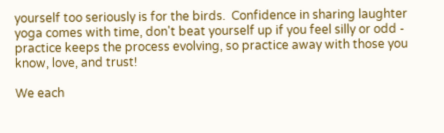yourself too seriously is for the birds.  Confidence in sharing laughter yoga comes with time, don't beat yourself up if you feel silly or odd - practice keeps the process evolving, so practice away with those you know, love, and trust!

We each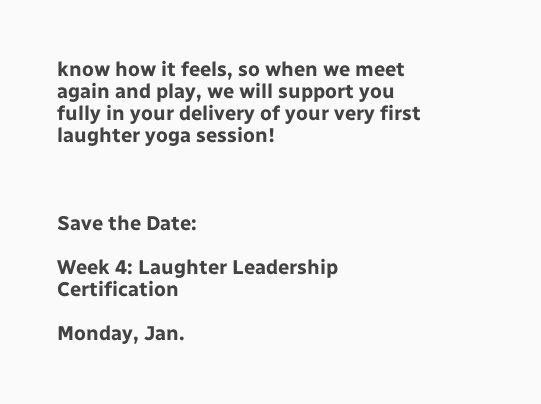know how it feels, so when we meet again and play, we will support you fully in your delivery of your very first laughter yoga session!



Save the Date:

Week 4: Laughter Leadership Certification

Monday, Jan.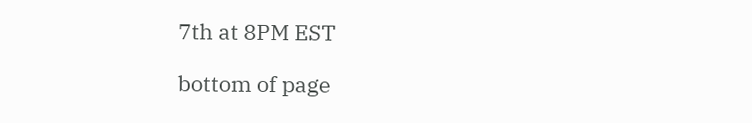7th at 8PM EST

bottom of page